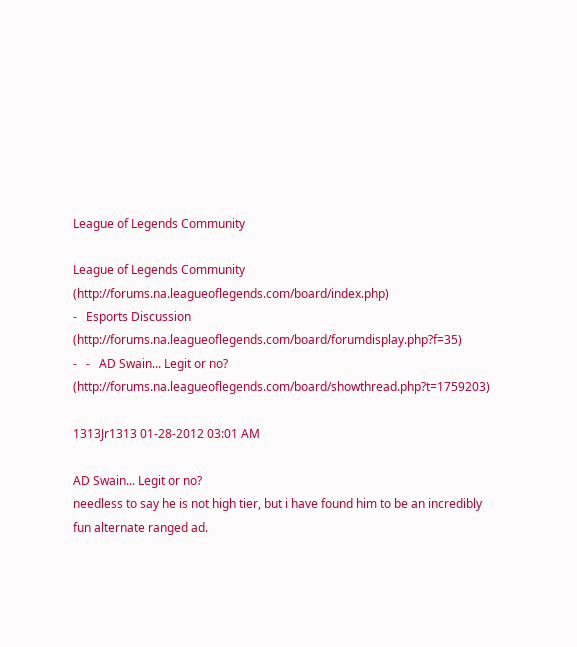League of Legends Community

League of Legends Community (http://forums.na.leagueoflegends.com/board/index.php)
-   Esports Discussion (http://forums.na.leagueoflegends.com/board/forumdisplay.php?f=35)
-   -   AD Swain... Legit or no? (http://forums.na.leagueoflegends.com/board/showthread.php?t=1759203)

1313Jr1313 01-28-2012 03:01 AM

AD Swain... Legit or no?
needless to say he is not high tier, but i have found him to be an incredibly fun alternate ranged ad.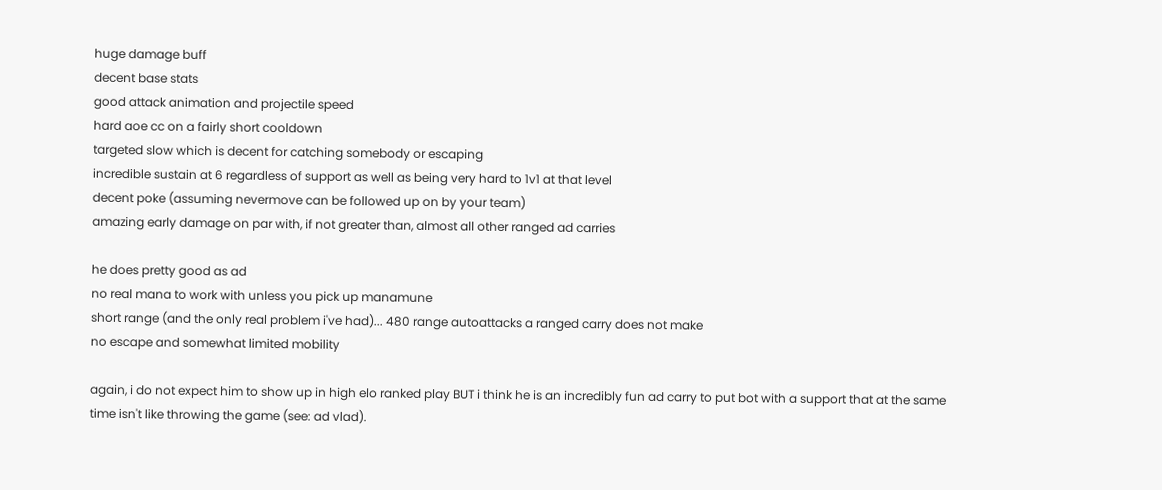huge damage buff
decent base stats
good attack animation and projectile speed
hard aoe cc on a fairly short cooldown
targeted slow which is decent for catching somebody or escaping
incredible sustain at 6 regardless of support as well as being very hard to 1v1 at that level
decent poke (assuming nevermove can be followed up on by your team)
amazing early damage on par with, if not greater than, almost all other ranged ad carries

he does pretty good as ad
no real mana to work with unless you pick up manamune
short range (and the only real problem i've had)... 480 range autoattacks a ranged carry does not make
no escape and somewhat limited mobility

again, i do not expect him to show up in high elo ranked play BUT i think he is an incredibly fun ad carry to put bot with a support that at the same time isn't like throwing the game (see: ad vlad).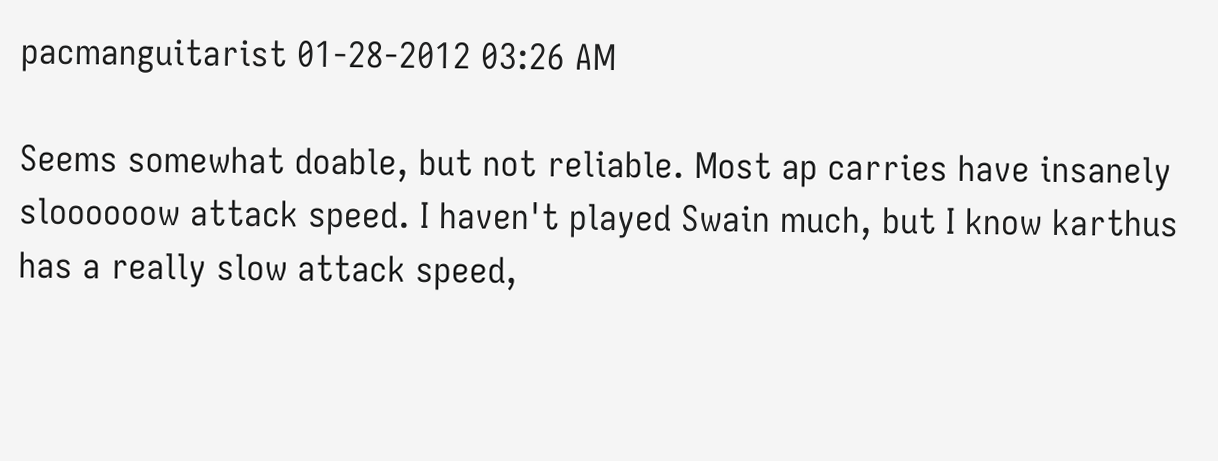pacmanguitarist 01-28-2012 03:26 AM

Seems somewhat doable, but not reliable. Most ap carries have insanely sloooooow attack speed. I haven't played Swain much, but I know karthus has a really slow attack speed,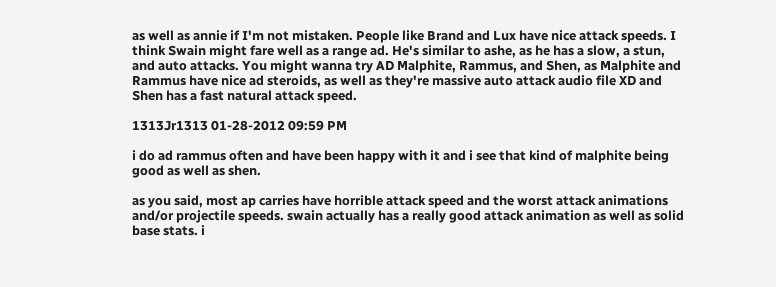as well as annie if I'm not mistaken. People like Brand and Lux have nice attack speeds. I think Swain might fare well as a range ad. He's similar to ashe, as he has a slow, a stun, and auto attacks. You might wanna try AD Malphite, Rammus, and Shen, as Malphite and Rammus have nice ad steroids, as well as they're massive auto attack audio file XD and Shen has a fast natural attack speed.

1313Jr1313 01-28-2012 09:59 PM

i do ad rammus often and have been happy with it and i see that kind of malphite being good as well as shen.

as you said, most ap carries have horrible attack speed and the worst attack animations and/or projectile speeds. swain actually has a really good attack animation as well as solid base stats. i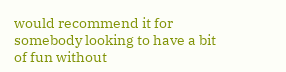would recommend it for somebody looking to have a bit of fun without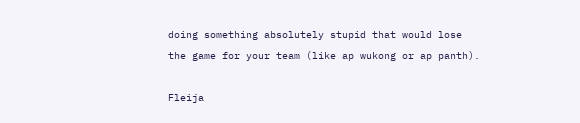doing something absolutely stupid that would lose the game for your team (like ap wukong or ap panth).

Fleija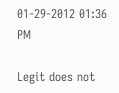01-29-2012 01:36 PM

Legit does not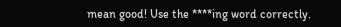mean good! Use the ****ing word correctly.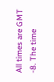All times are GMT -8. The time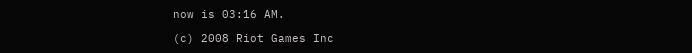now is 03:16 AM.

(c) 2008 Riot Games Inc